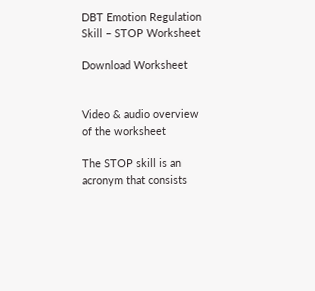DBT Emotion Regulation Skill – STOP Worksheet

Download Worksheet


Video & audio overview of the worksheet

The STOP skill is an acronym that consists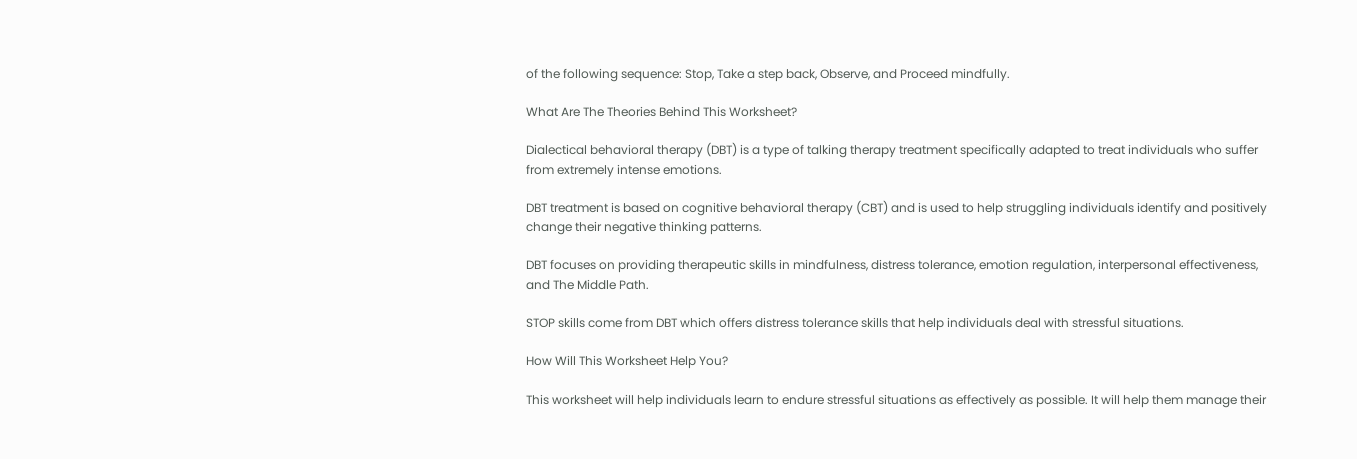of the following sequence: Stop, Take a step back, Observe, and Proceed mindfully.

What Are The Theories Behind This Worksheet?

Dialectical behavioral therapy (DBT) is a type of talking therapy treatment specifically adapted to treat individuals who suffer from extremely intense emotions.

DBT treatment is based on cognitive behavioral therapy (CBT) and is used to help struggling individuals identify and positively change their negative thinking patterns.

DBT focuses on providing therapeutic skills in mindfulness, distress tolerance, emotion regulation, interpersonal effectiveness, and The Middle Path.

STOP skills come from DBT which offers distress tolerance skills that help individuals deal with stressful situations.

How Will This Worksheet Help You?

This worksheet will help individuals learn to endure stressful situations as effectively as possible. It will help them manage their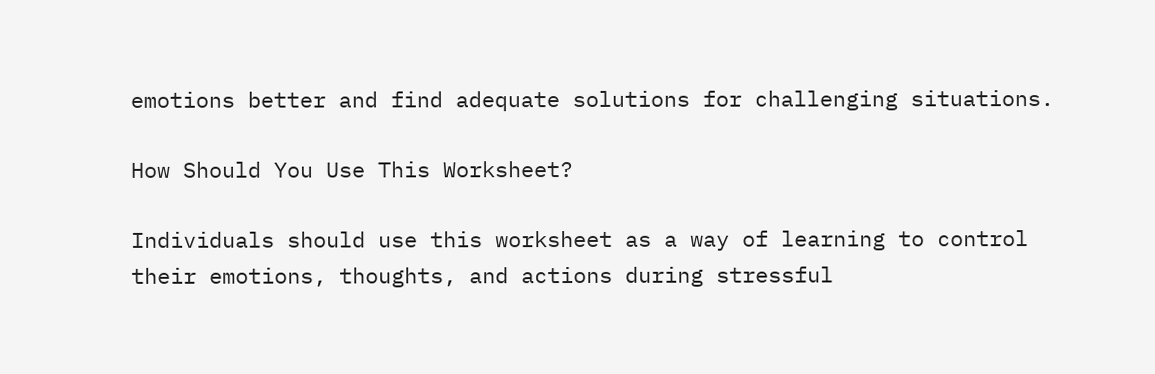emotions better and find adequate solutions for challenging situations.

How Should You Use This Worksheet?

Individuals should use this worksheet as a way of learning to control their emotions, thoughts, and actions during stressful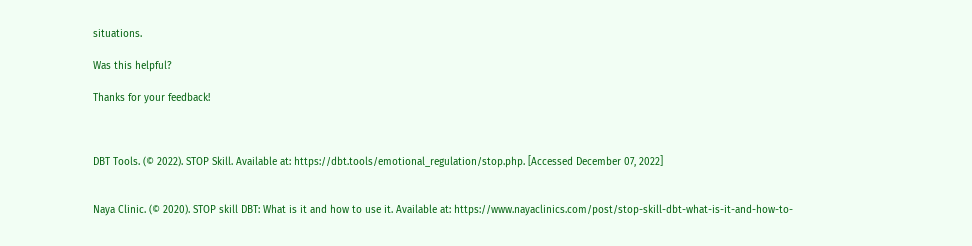situations.

Was this helpful?

Thanks for your feedback!



DBT Tools. (© 2022). STOP Skill. Available at: https://dbt.tools/emotional_regulation/stop.php. [Accessed December 07, 2022]


Naya Clinic. (© 2020). STOP skill DBT: What is it and how to use it. Available at: https://www.nayaclinics.com/post/stop-skill-dbt-what-is-it-and-how-to-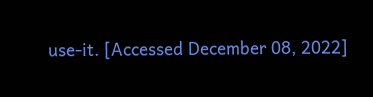use-it. [Accessed December 08, 2022]